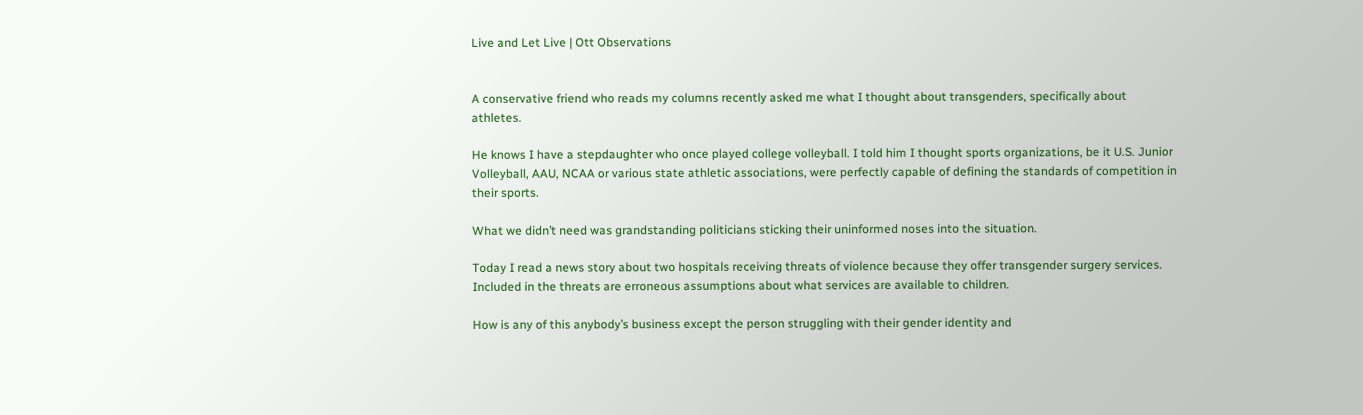Live and Let Live | Ott Observations


A conservative friend who reads my columns recently asked me what I thought about transgenders, specifically about athletes.

He knows I have a stepdaughter who once played college volleyball. I told him I thought sports organizations, be it U.S. Junior Volleyball, AAU, NCAA or various state athletic associations, were perfectly capable of defining the standards of competition in their sports.

What we didn’t need was grandstanding politicians sticking their uninformed noses into the situation.

Today I read a news story about two hospitals receiving threats of violence because they offer transgender surgery services. Included in the threats are erroneous assumptions about what services are available to children.

How is any of this anybody’s business except the person struggling with their gender identity and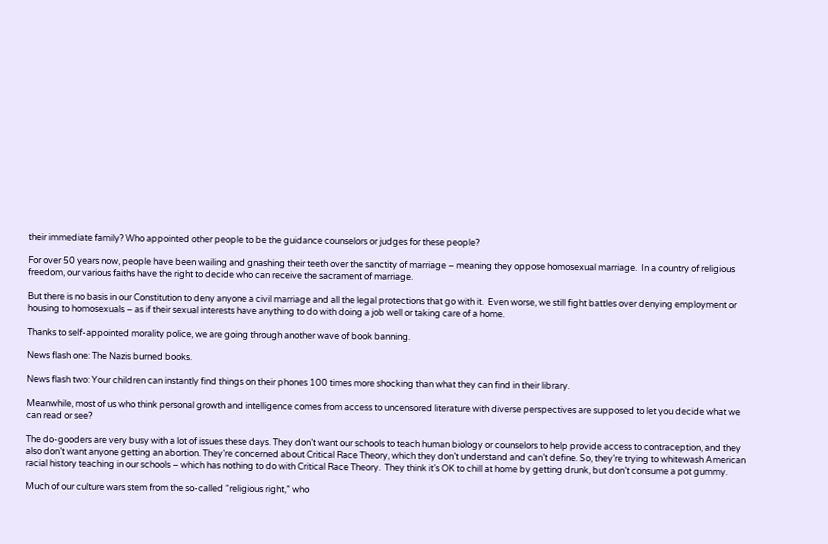their immediate family? Who appointed other people to be the guidance counselors or judges for these people?

For over 50 years now, people have been wailing and gnashing their teeth over the sanctity of marriage – meaning they oppose homosexual marriage.  In a country of religious freedom, our various faiths have the right to decide who can receive the sacrament of marriage.

But there is no basis in our Constitution to deny anyone a civil marriage and all the legal protections that go with it.  Even worse, we still fight battles over denying employment or housing to homosexuals – as if their sexual interests have anything to do with doing a job well or taking care of a home.

Thanks to self-appointed morality police, we are going through another wave of book banning.

News flash one: The Nazis burned books.

News flash two: Your children can instantly find things on their phones 100 times more shocking than what they can find in their library.

Meanwhile, most of us who think personal growth and intelligence comes from access to uncensored literature with diverse perspectives are supposed to let you decide what we can read or see?

The do-gooders are very busy with a lot of issues these days. They don’t want our schools to teach human biology or counselors to help provide access to contraception, and they also don’t want anyone getting an abortion. They’re concerned about Critical Race Theory, which they don’t understand and can’t define. So, they’re trying to whitewash American racial history teaching in our schools – which has nothing to do with Critical Race Theory.  They think it’s OK to chill at home by getting drunk, but don’t consume a pot gummy.

Much of our culture wars stem from the so-called “religious right,” who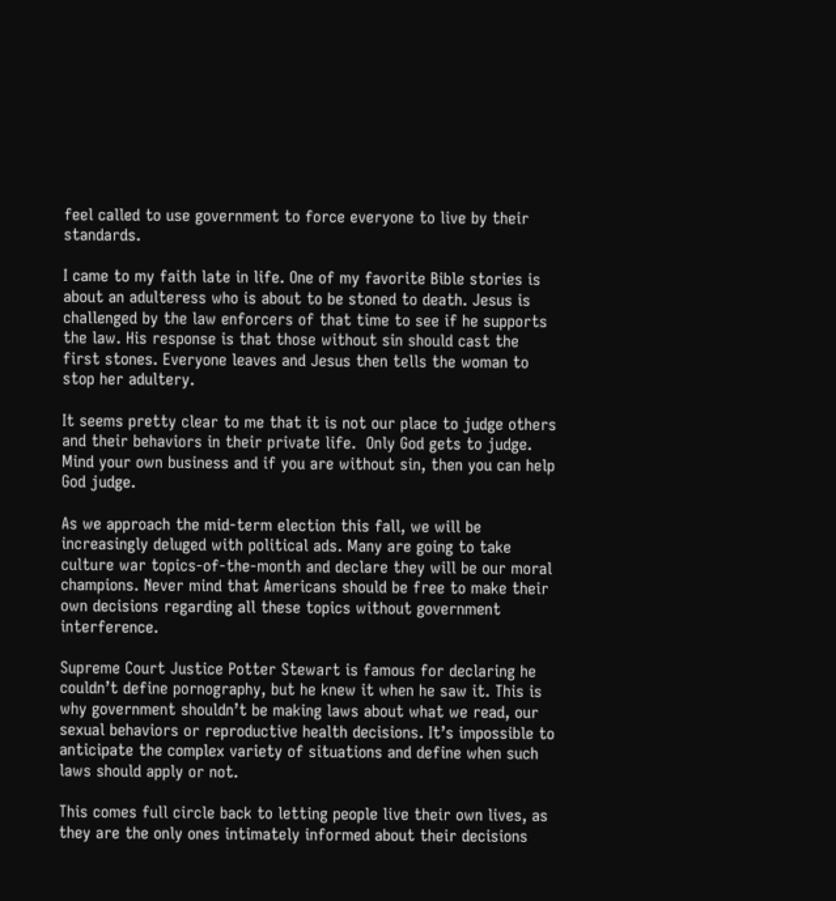feel called to use government to force everyone to live by their standards.

I came to my faith late in life. One of my favorite Bible stories is about an adulteress who is about to be stoned to death. Jesus is challenged by the law enforcers of that time to see if he supports the law. His response is that those without sin should cast the first stones. Everyone leaves and Jesus then tells the woman to stop her adultery.

It seems pretty clear to me that it is not our place to judge others and their behaviors in their private life.  Only God gets to judge.  Mind your own business and if you are without sin, then you can help God judge.

As we approach the mid-term election this fall, we will be increasingly deluged with political ads. Many are going to take culture war topics-of-the-month and declare they will be our moral champions. Never mind that Americans should be free to make their own decisions regarding all these topics without government interference.

Supreme Court Justice Potter Stewart is famous for declaring he couldn’t define pornography, but he knew it when he saw it. This is why government shouldn’t be making laws about what we read, our sexual behaviors or reproductive health decisions. It’s impossible to anticipate the complex variety of situations and define when such laws should apply or not.

This comes full circle back to letting people live their own lives, as they are the only ones intimately informed about their decisions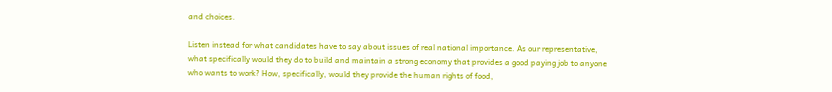and choices.

Listen instead for what candidates have to say about issues of real national importance. As our representative, what specifically would they do to build and maintain a strong economy that provides a good paying job to anyone who wants to work? How, specifically, would they provide the human rights of food,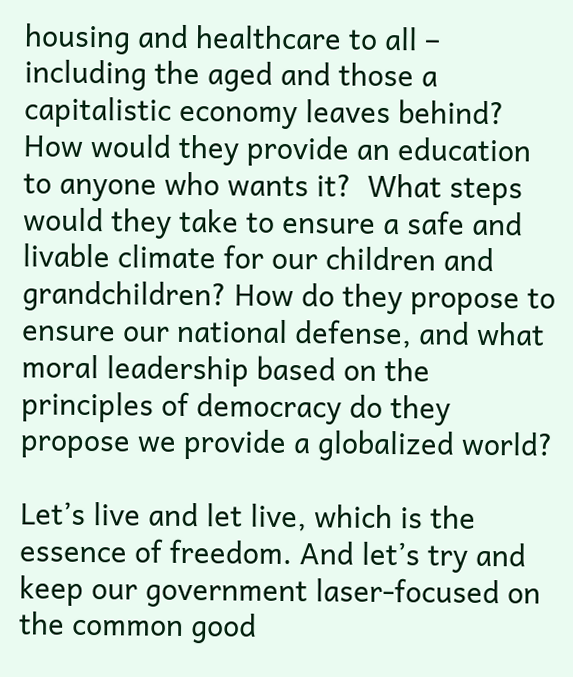housing and healthcare to all – including the aged and those a capitalistic economy leaves behind? How would they provide an education to anyone who wants it?  What steps would they take to ensure a safe and livable climate for our children and grandchildren? How do they propose to ensure our national defense, and what moral leadership based on the principles of democracy do they propose we provide a globalized world?

Let’s live and let live, which is the essence of freedom. And let’s try and keep our government laser-focused on the common good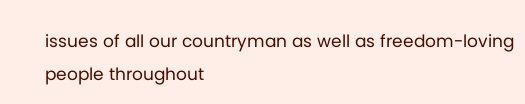issues of all our countryman as well as freedom-loving people throughout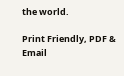the world.

Print Friendly, PDF & Email